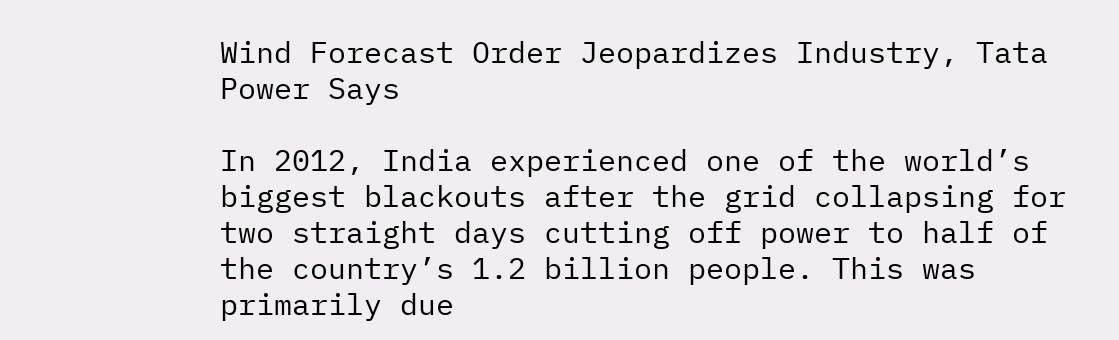Wind Forecast Order Jeopardizes Industry, Tata Power Says

In 2012, India experienced one of the world’s biggest blackouts after the grid collapsing for two straight days cutting off power to half of the country’s 1.2 billion people. This was primarily due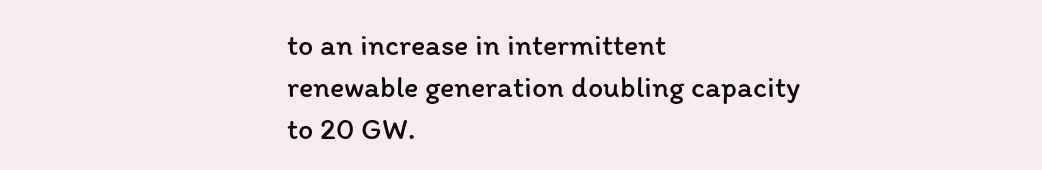to an increase in intermittent renewable generation doubling capacity to 20 GW.